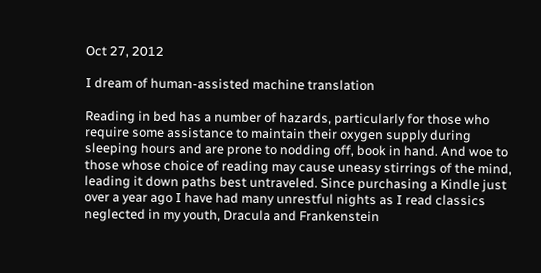Oct 27, 2012

I dream of human-assisted machine translation

Reading in bed has a number of hazards, particularly for those who require some assistance to maintain their oxygen supply during sleeping hours and are prone to nodding off, book in hand. And woe to those whose choice of reading may cause uneasy stirrings of the mind, leading it down paths best untraveled. Since purchasing a Kindle just over a year ago I have had many unrestful nights as I read classics neglected in my youth, Dracula and Frankenstein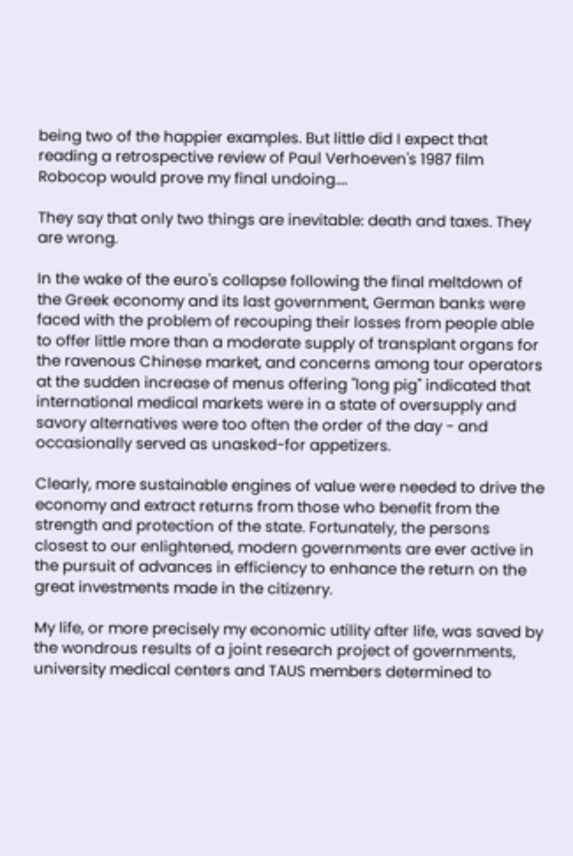being two of the happier examples. But little did I expect that reading a retrospective review of Paul Verhoeven's 1987 film Robocop would prove my final undoing....

They say that only two things are inevitable: death and taxes. They are wrong.

In the wake of the euro's collapse following the final meltdown of the Greek economy and its last government, German banks were faced with the problem of recouping their losses from people able to offer little more than a moderate supply of transplant organs for the ravenous Chinese market, and concerns among tour operators at the sudden increase of menus offering "long pig" indicated that international medical markets were in a state of oversupply and savory alternatives were too often the order of the day - and occasionally served as unasked-for appetizers.

Clearly, more sustainable engines of value were needed to drive the economy and extract returns from those who benefit from the strength and protection of the state. Fortunately, the persons closest to our enlightened, modern governments are ever active in the pursuit of advances in efficiency to enhance the return on the great investments made in the citizenry.

My life, or more precisely my economic utility after life, was saved by the wondrous results of a joint research project of governments, university medical centers and TAUS members determined to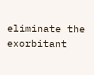eliminate the exorbitant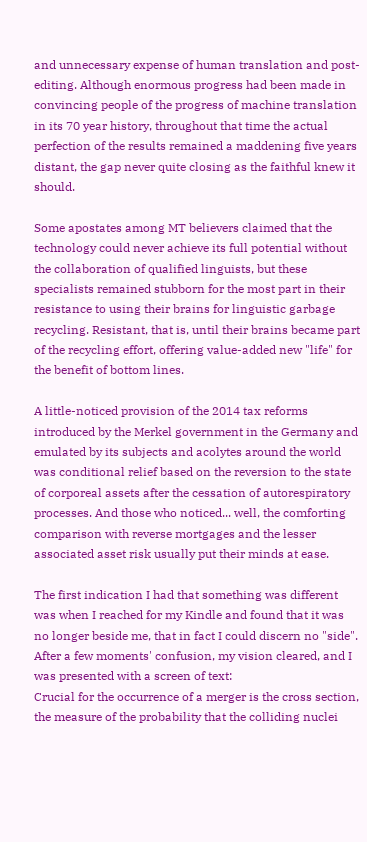and unnecessary expense of human translation and post-editing. Although enormous progress had been made in convincing people of the progress of machine translation in its 70 year history, throughout that time the actual perfection of the results remained a maddening five years distant, the gap never quite closing as the faithful knew it should.

Some apostates among MT believers claimed that the technology could never achieve its full potential without the collaboration of qualified linguists, but these specialists remained stubborn for the most part in their resistance to using their brains for linguistic garbage recycling. Resistant, that is, until their brains became part of the recycling effort, offering value-added new "life" for the benefit of bottom lines.

A little-noticed provision of the 2014 tax reforms introduced by the Merkel government in the Germany and emulated by its subjects and acolytes around the world was conditional relief based on the reversion to the state of corporeal assets after the cessation of autorespiratory processes. And those who noticed... well, the comforting comparison with reverse mortgages and the lesser associated asset risk usually put their minds at ease.

The first indication I had that something was different was when I reached for my Kindle and found that it was no longer beside me, that in fact I could discern no "side". After a few moments' confusion, my vision cleared, and I was presented with a screen of text:
Crucial for the occurrence of a merger is the cross section, the measure of the probability that the colliding nuclei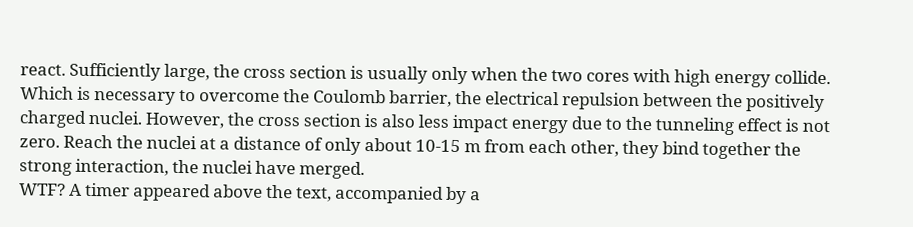react. Sufficiently large, the cross section is usually only when the two cores with high energy collide. Which is necessary to overcome the Coulomb barrier, the electrical repulsion between the positively charged nuclei. However, the cross section is also less impact energy due to the tunneling effect is not zero. Reach the nuclei at a distance of only about 10-15 m from each other, they bind together the strong interaction, the nuclei have merged.
WTF? A timer appeared above the text, accompanied by a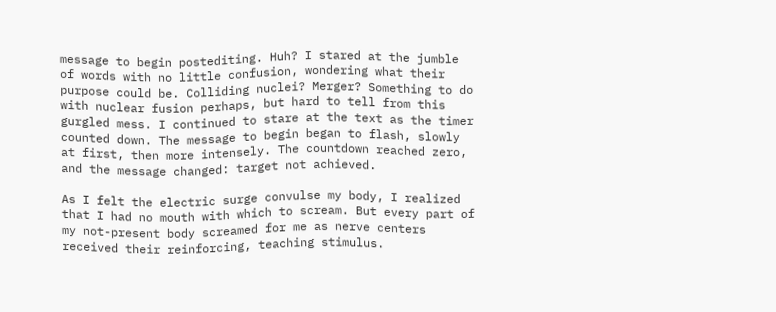message to begin postediting. Huh? I stared at the jumble of words with no little confusion, wondering what their purpose could be. Colliding nuclei? Merger? Something to do with nuclear fusion perhaps, but hard to tell from this gurgled mess. I continued to stare at the text as the timer counted down. The message to begin began to flash, slowly at first, then more intensely. The countdown reached zero, and the message changed: target not achieved.

As I felt the electric surge convulse my body, I realized that I had no mouth with which to scream. But every part of my not-present body screamed for me as nerve centers received their reinforcing, teaching stimulus.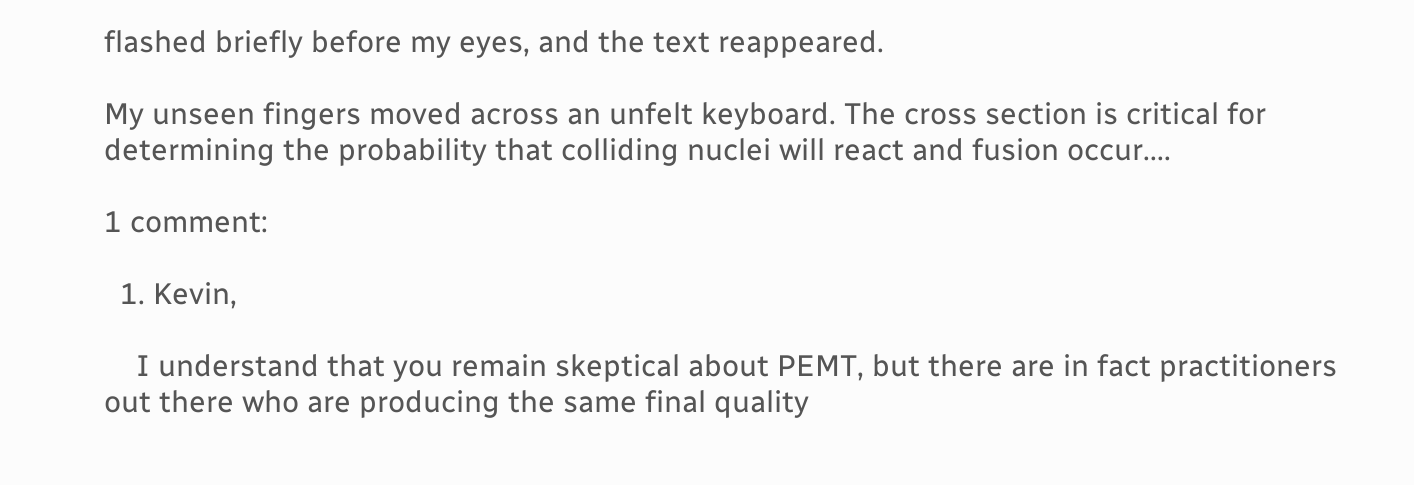flashed briefly before my eyes, and the text reappeared.

My unseen fingers moved across an unfelt keyboard. The cross section is critical for determining the probability that colliding nuclei will react and fusion occur....

1 comment:

  1. Kevin,

    I understand that you remain skeptical about PEMT, but there are in fact practitioners out there who are producing the same final quality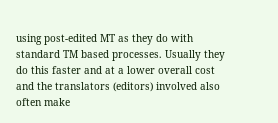using post-edited MT as they do with standard TM based processes. Usually they do this faster and at a lower overall cost and the translators (editors) involved also often make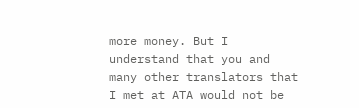more money. But I understand that you and many other translators that I met at ATA would not be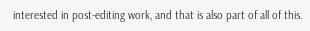interested in post-editing work, and that is also part of all of this.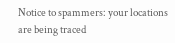Notice to spammers: your locations are being traced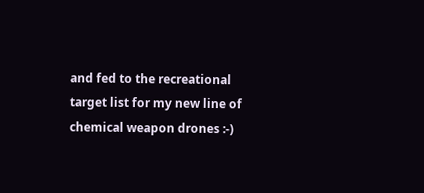and fed to the recreational target list for my new line of chemical weapon drones :-)